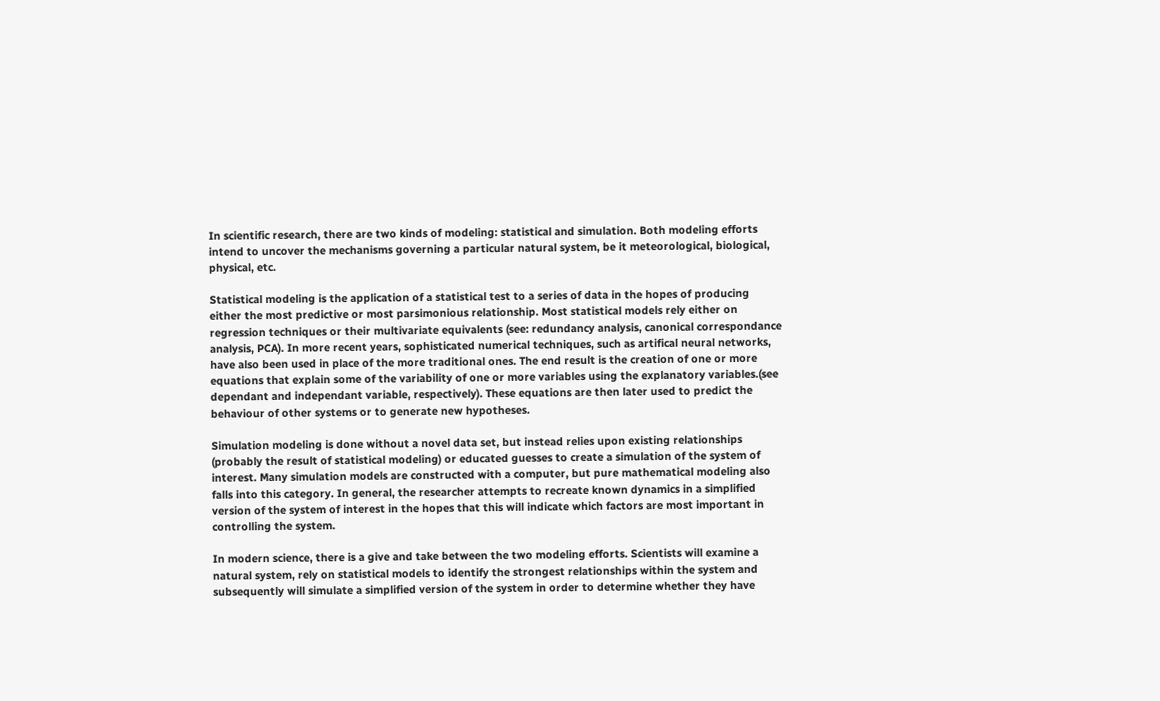In scientific research, there are two kinds of modeling: statistical and simulation. Both modeling efforts intend to uncover the mechanisms governing a particular natural system, be it meteorological, biological, physical, etc.

Statistical modeling is the application of a statistical test to a series of data in the hopes of producing either the most predictive or most parsimonious relationship. Most statistical models rely either on regression techniques or their multivariate equivalents (see: redundancy analysis, canonical correspondance analysis, PCA). In more recent years, sophisticated numerical techniques, such as artifical neural networks, have also been used in place of the more traditional ones. The end result is the creation of one or more equations that explain some of the variability of one or more variables using the explanatory variables.(see dependant and independant variable, respectively). These equations are then later used to predict the behaviour of other systems or to generate new hypotheses.

Simulation modeling is done without a novel data set, but instead relies upon existing relationships (probably the result of statistical modeling) or educated guesses to create a simulation of the system of interest. Many simulation models are constructed with a computer, but pure mathematical modeling also falls into this category. In general, the researcher attempts to recreate known dynamics in a simplified version of the system of interest in the hopes that this will indicate which factors are most important in controlling the system.

In modern science, there is a give and take between the two modeling efforts. Scientists will examine a natural system, rely on statistical models to identify the strongest relationships within the system and subsequently will simulate a simplified version of the system in order to determine whether they have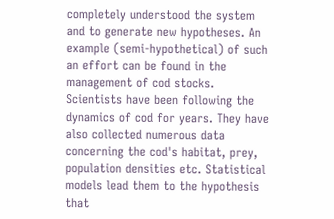completely understood the system and to generate new hypotheses. An example (semi-hypothetical) of such an effort can be found in the management of cod stocks. Scientists have been following the dynamics of cod for years. They have also collected numerous data concerning the cod's habitat, prey, population densities etc. Statistical models lead them to the hypothesis that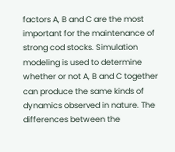factors A, B and C are the most important for the maintenance of strong cod stocks. Simulation modeling is used to determine whether or not A, B and C together can produce the same kinds of dynamics observed in nature. The differences between the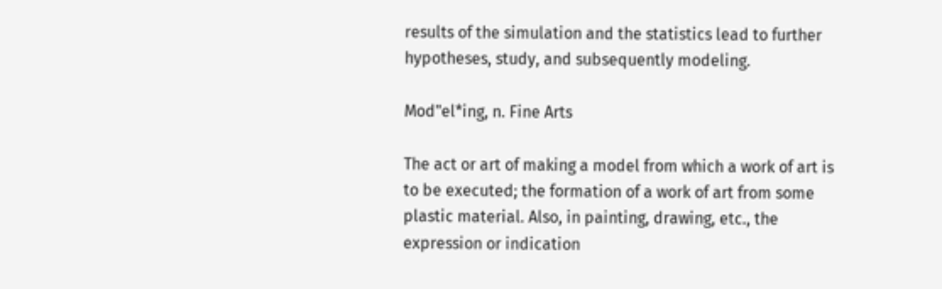results of the simulation and the statistics lead to further hypotheses, study, and subsequently modeling.

Mod"el*ing, n. Fine Arts

The act or art of making a model from which a work of art is to be executed; the formation of a work of art from some plastic material. Also, in painting, drawing, etc., the expression or indication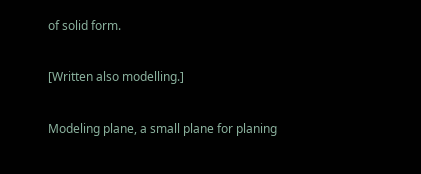of solid form.

[Written also modelling.]

Modeling plane, a small plane for planing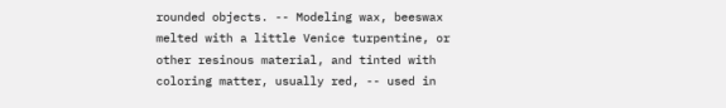rounded objects. -- Modeling wax, beeswax melted with a little Venice turpentine, or other resinous material, and tinted with coloring matter, usually red, -- used in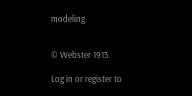modeling.


© Webster 1913.

Log in or register to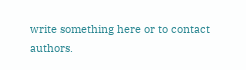write something here or to contact authors.